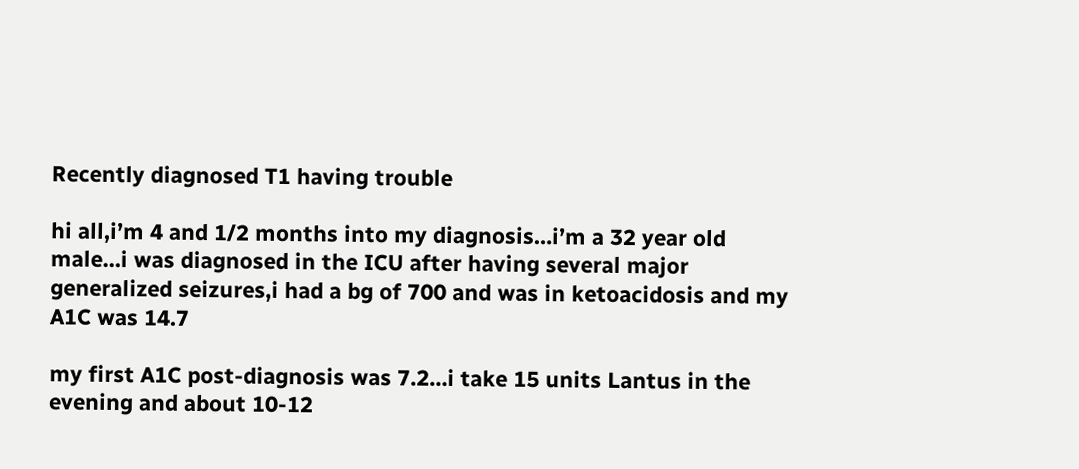Recently diagnosed T1 having trouble

hi all,i’m 4 and 1/2 months into my diagnosis…i’m a 32 year old male…i was diagnosed in the ICU after having several major generalized seizures,i had a bg of 700 and was in ketoacidosis and my A1C was 14.7

my first A1C post-diagnosis was 7.2…i take 15 units Lantus in the evening and about 10-12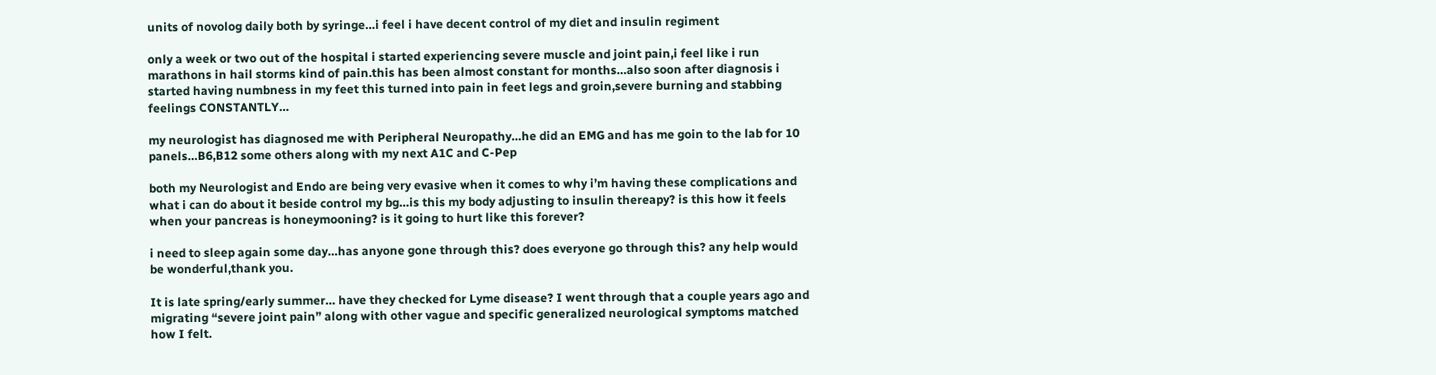units of novolog daily both by syringe…i feel i have decent control of my diet and insulin regiment

only a week or two out of the hospital i started experiencing severe muscle and joint pain,i feel like i run marathons in hail storms kind of pain.this has been almost constant for months…also soon after diagnosis i started having numbness in my feet this turned into pain in feet legs and groin,severe burning and stabbing feelings CONSTANTLY…

my neurologist has diagnosed me with Peripheral Neuropathy…he did an EMG and has me goin to the lab for 10 panels…B6,B12 some others along with my next A1C and C-Pep

both my Neurologist and Endo are being very evasive when it comes to why i’m having these complications and what i can do about it beside control my bg…is this my body adjusting to insulin thereapy? is this how it feels when your pancreas is honeymooning? is it going to hurt like this forever?

i need to sleep again some day…has anyone gone through this? does everyone go through this? any help would be wonderful,thank you.

It is late spring/early summer… have they checked for Lyme disease? I went through that a couple years ago and migrating “severe joint pain” along with other vague and specific generalized neurological symptoms matched how I felt.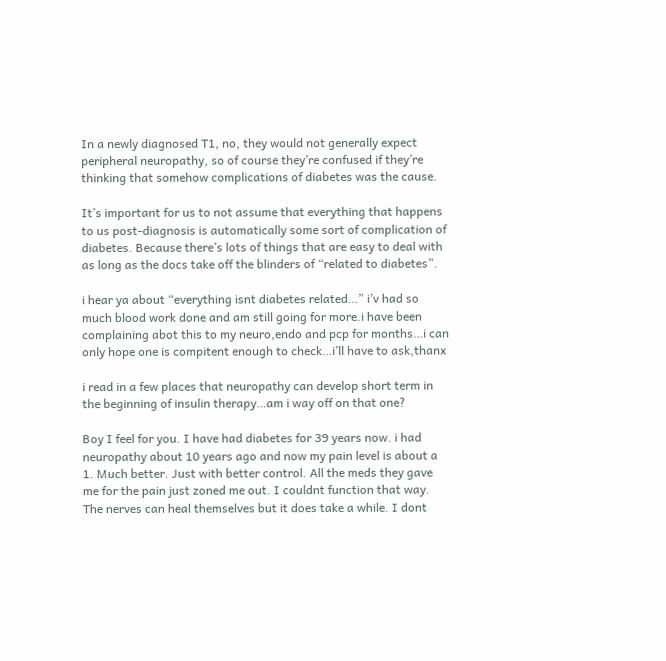In a newly diagnosed T1, no, they would not generally expect peripheral neuropathy, so of course they’re confused if they’re thinking that somehow complications of diabetes was the cause.

It’s important for us to not assume that everything that happens to us post-diagnosis is automatically some sort of complication of diabetes. Because there’s lots of things that are easy to deal with as long as the docs take off the blinders of “related to diabetes”.

i hear ya about “everything isnt diabetes related…” i’v had so much blood work done and am still going for more.i have been complaining abot this to my neuro,endo and pcp for months…i can only hope one is compitent enough to check…i’ll have to ask,thanx

i read in a few places that neuropathy can develop short term in the beginning of insulin therapy…am i way off on that one?

Boy I feel for you. I have had diabetes for 39 years now. i had neuropathy about 10 years ago and now my pain level is about a 1. Much better. Just with better control. All the meds they gave me for the pain just zoned me out. I couldnt function that way. The nerves can heal themselves but it does take a while. I dont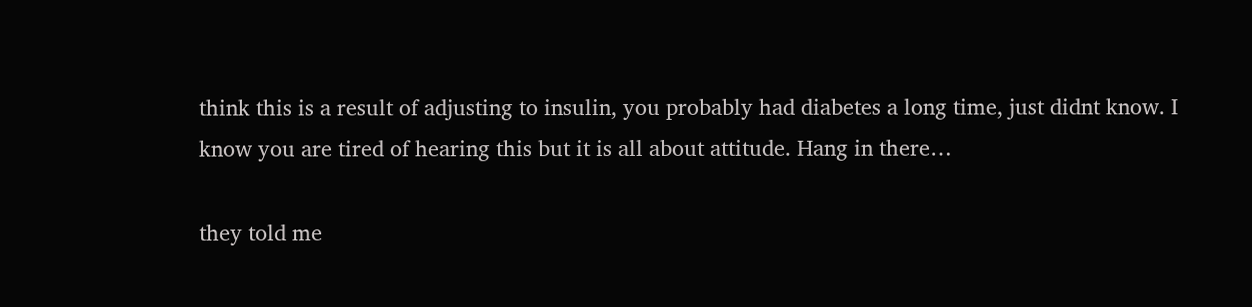think this is a result of adjusting to insulin, you probably had diabetes a long time, just didnt know. I know you are tired of hearing this but it is all about attitude. Hang in there…

they told me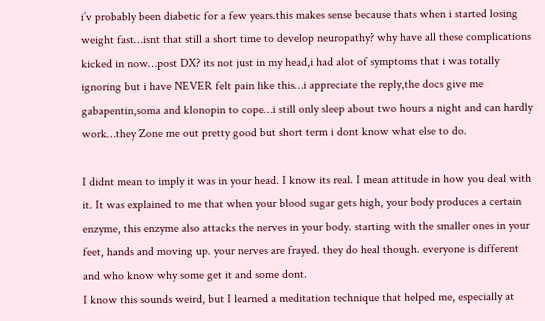i’v probably been diabetic for a few years.this makes sense because thats when i started losing weight fast…isnt that still a short time to develop neuropathy? why have all these complications kicked in now…post DX? its not just in my head,i had alot of symptoms that i was totally ignoring but i have NEVER felt pain like this…i appreciate the reply,the docs give me gabapentin,soma and klonopin to cope…i still only sleep about two hours a night and can hardly work…they Zone me out pretty good but short term i dont know what else to do.

I didnt mean to imply it was in your head. I know its real. I mean attitude in how you deal with it. It was explained to me that when your blood sugar gets high, your body produces a certain enzyme, this enzyme also attacks the nerves in your body. starting with the smaller ones in your feet, hands and moving up. your nerves are frayed. they do heal though. everyone is different and who know why some get it and some dont.
I know this sounds weird, but I learned a meditation technique that helped me, especially at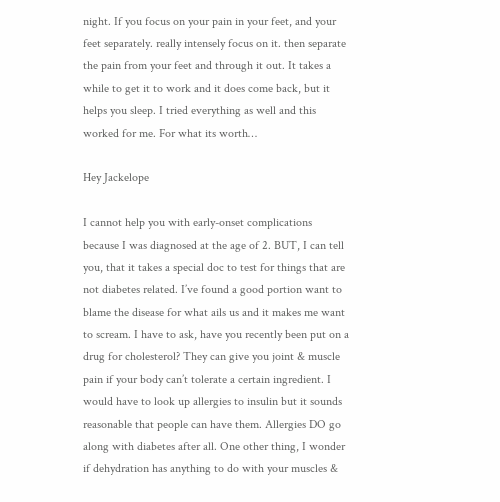night. If you focus on your pain in your feet, and your feet separately. really intensely focus on it. then separate the pain from your feet and through it out. It takes a while to get it to work and it does come back, but it helps you sleep. I tried everything as well and this worked for me. For what its worth…

Hey Jackelope

I cannot help you with early-onset complications because I was diagnosed at the age of 2. BUT, I can tell you, that it takes a special doc to test for things that are not diabetes related. I’ve found a good portion want to blame the disease for what ails us and it makes me want to scream. I have to ask, have you recently been put on a drug for cholesterol? They can give you joint & muscle pain if your body can’t tolerate a certain ingredient. I would have to look up allergies to insulin but it sounds reasonable that people can have them. Allergies DO go along with diabetes after all. One other thing, I wonder if dehydration has anything to do with your muscles &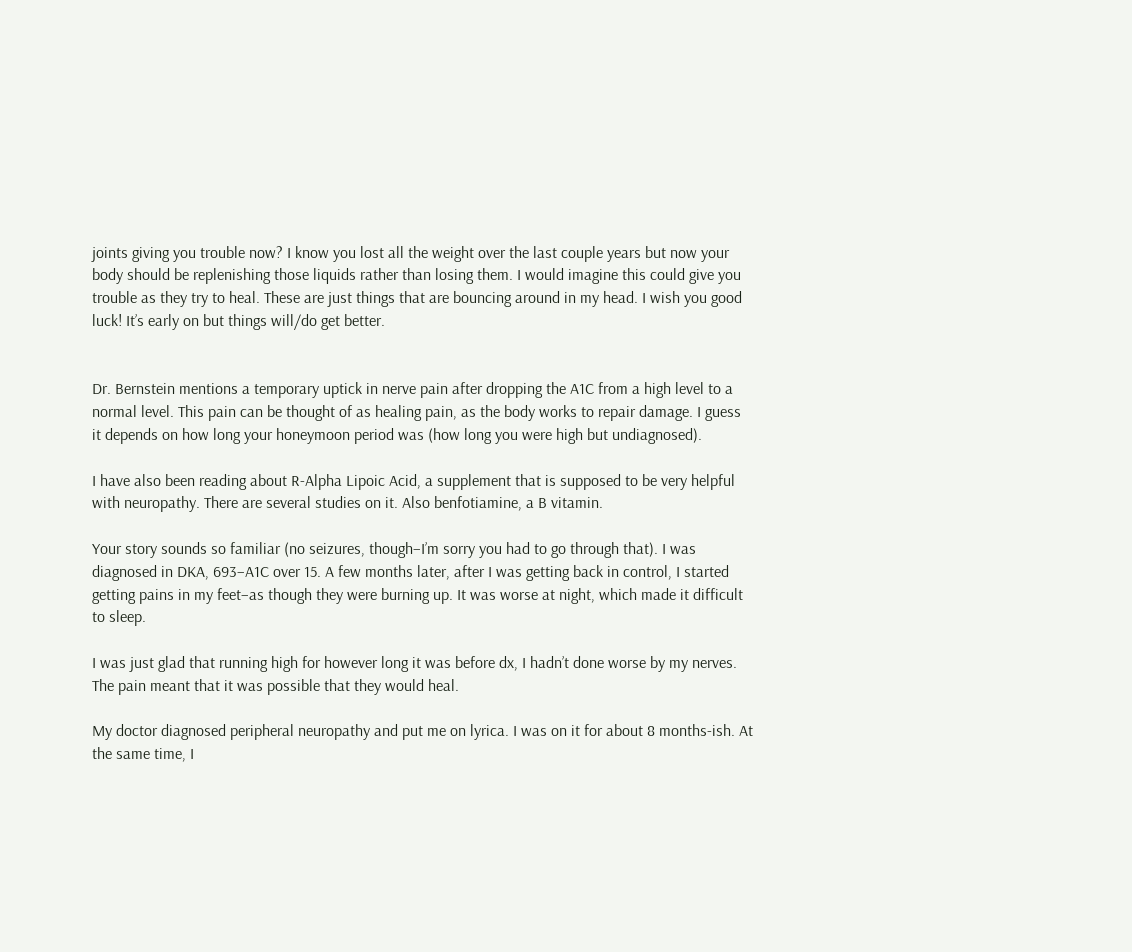joints giving you trouble now? I know you lost all the weight over the last couple years but now your body should be replenishing those liquids rather than losing them. I would imagine this could give you trouble as they try to heal. These are just things that are bouncing around in my head. I wish you good luck! It’s early on but things will/do get better.


Dr. Bernstein mentions a temporary uptick in nerve pain after dropping the A1C from a high level to a normal level. This pain can be thought of as healing pain, as the body works to repair damage. I guess it depends on how long your honeymoon period was (how long you were high but undiagnosed).

I have also been reading about R-Alpha Lipoic Acid, a supplement that is supposed to be very helpful with neuropathy. There are several studies on it. Also benfotiamine, a B vitamin.

Your story sounds so familiar (no seizures, though–I’m sorry you had to go through that). I was diagnosed in DKA, 693–A1C over 15. A few months later, after I was getting back in control, I started getting pains in my feet–as though they were burning up. It was worse at night, which made it difficult to sleep.

I was just glad that running high for however long it was before dx, I hadn’t done worse by my nerves. The pain meant that it was possible that they would heal.

My doctor diagnosed peripheral neuropathy and put me on lyrica. I was on it for about 8 months-ish. At the same time, I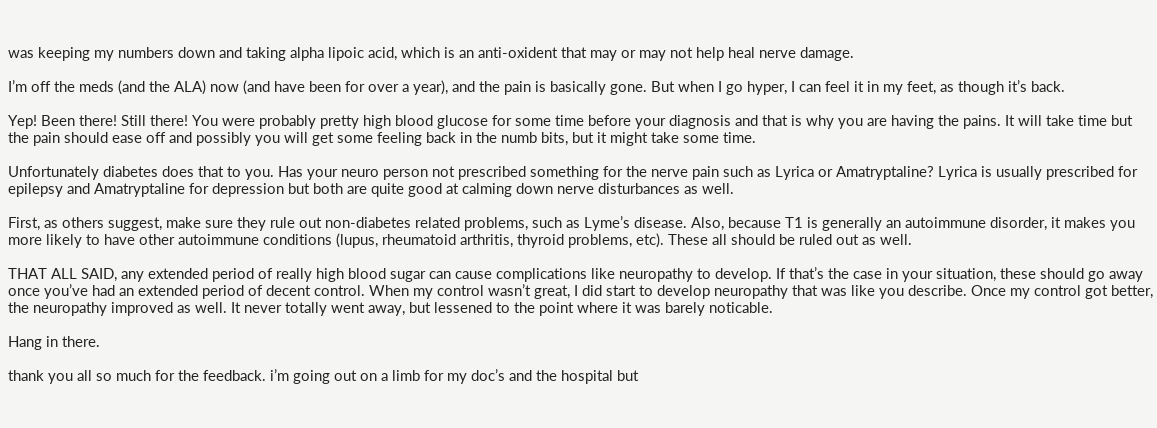was keeping my numbers down and taking alpha lipoic acid, which is an anti-oxident that may or may not help heal nerve damage.

I’m off the meds (and the ALA) now (and have been for over a year), and the pain is basically gone. But when I go hyper, I can feel it in my feet, as though it’s back.

Yep! Been there! Still there! You were probably pretty high blood glucose for some time before your diagnosis and that is why you are having the pains. It will take time but the pain should ease off and possibly you will get some feeling back in the numb bits, but it might take some time.

Unfortunately diabetes does that to you. Has your neuro person not prescribed something for the nerve pain such as Lyrica or Amatryptaline? Lyrica is usually prescribed for epilepsy and Amatryptaline for depression but both are quite good at calming down nerve disturbances as well.

First, as others suggest, make sure they rule out non-diabetes related problems, such as Lyme’s disease. Also, because T1 is generally an autoimmune disorder, it makes you more likely to have other autoimmune conditions (lupus, rheumatoid arthritis, thyroid problems, etc). These all should be ruled out as well.

THAT ALL SAID, any extended period of really high blood sugar can cause complications like neuropathy to develop. If that’s the case in your situation, these should go away once you’ve had an extended period of decent control. When my control wasn’t great, I did start to develop neuropathy that was like you describe. Once my control got better, the neuropathy improved as well. It never totally went away, but lessened to the point where it was barely noticable.

Hang in there.

thank you all so much for the feedback. i’m going out on a limb for my doc’s and the hospital but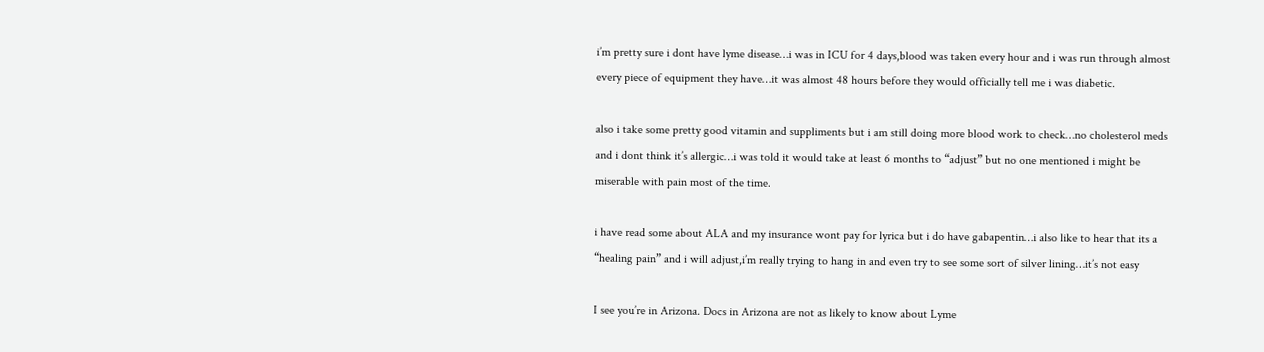i’m pretty sure i dont have lyme disease…i was in ICU for 4 days,blood was taken every hour and i was run through almost every piece of equipment they have…it was almost 48 hours before they would officially tell me i was diabetic.

also i take some pretty good vitamin and suppliments but i am still doing more blood work to check…no cholesterol meds and i dont think it’s allergic…i was told it would take at least 6 months to “adjust” but no one mentioned i might be miserable with pain most of the time.

i have read some about ALA and my insurance wont pay for lyrica but i do have gabapentin…i also like to hear that its a “healing pain” and i will adjust,i’m really trying to hang in and even try to see some sort of silver lining…it’s not easy

I see you’re in Arizona. Docs in Arizona are not as likely to know about Lyme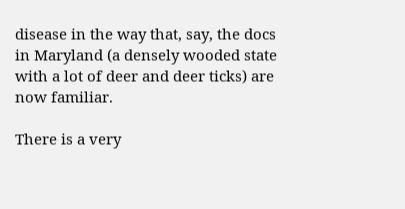disease in the way that, say, the docs in Maryland (a densely wooded state with a lot of deer and deer ticks) are now familiar.

There is a very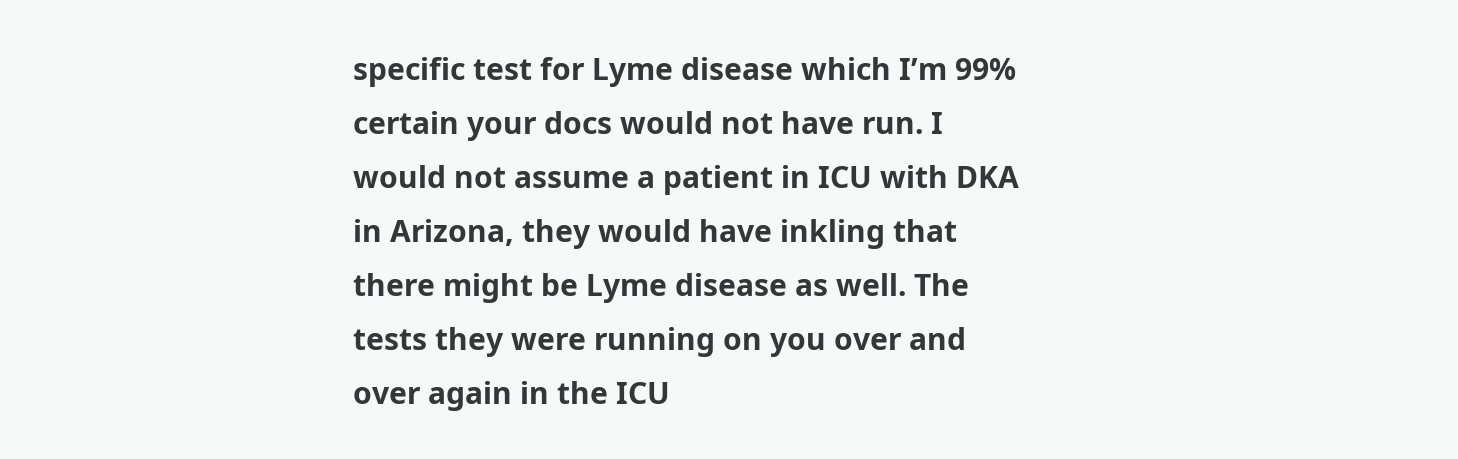specific test for Lyme disease which I’m 99% certain your docs would not have run. I would not assume a patient in ICU with DKA in Arizona, they would have inkling that there might be Lyme disease as well. The tests they were running on you over and over again in the ICU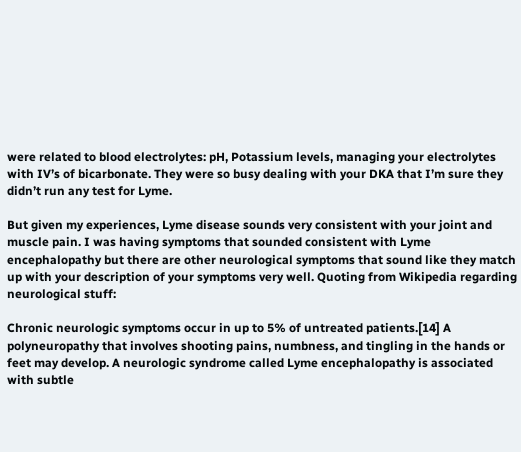were related to blood electrolytes: pH, Potassium levels, managing your electrolytes with IV’s of bicarbonate. They were so busy dealing with your DKA that I’m sure they didn’t run any test for Lyme.

But given my experiences, Lyme disease sounds very consistent with your joint and muscle pain. I was having symptoms that sounded consistent with Lyme encephalopathy but there are other neurological symptoms that sound like they match up with your description of your symptoms very well. Quoting from Wikipedia regarding neurological stuff:

Chronic neurologic symptoms occur in up to 5% of untreated patients.[14] A polyneuropathy that involves shooting pains, numbness, and tingling in the hands or feet may develop. A neurologic syndrome called Lyme encephalopathy is associated with subtle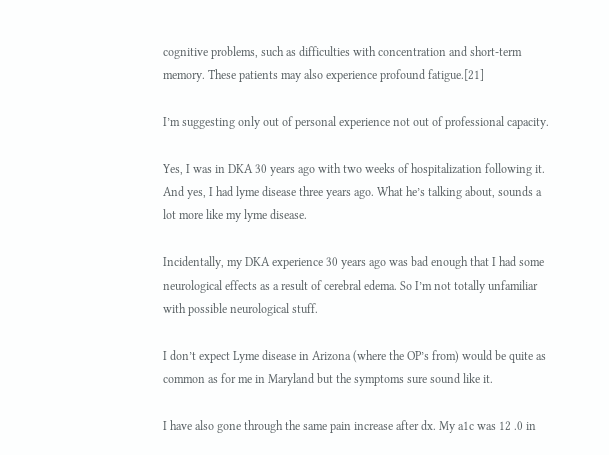cognitive problems, such as difficulties with concentration and short-term memory. These patients may also experience profound fatigue.[21]

I’m suggesting only out of personal experience not out of professional capacity.

Yes, I was in DKA 30 years ago with two weeks of hospitalization following it. And yes, I had lyme disease three years ago. What he’s talking about, sounds a lot more like my lyme disease.

Incidentally, my DKA experience 30 years ago was bad enough that I had some neurological effects as a result of cerebral edema. So I’m not totally unfamiliar with possible neurological stuff.

I don’t expect Lyme disease in Arizona (where the OP’s from) would be quite as common as for me in Maryland but the symptoms sure sound like it.

I have also gone through the same pain increase after dx. My a1c was 12 .0 in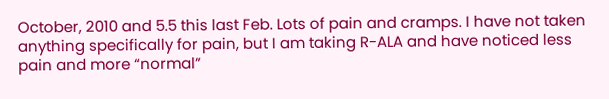October, 2010 and 5.5 this last Feb. Lots of pain and cramps. I have not taken anything specifically for pain, but I am taking R-ALA and have noticed less pain and more “normal”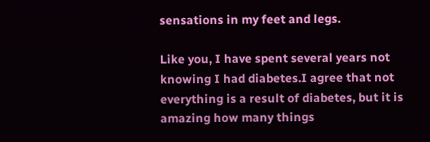sensations in my feet and legs.

Like you, I have spent several years not knowing I had diabetes.I agree that not everything is a result of diabetes, but it is amazing how many things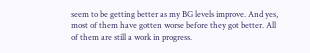seem to be getting better as my BG levels improve. And yes, most of them have gotten worse before they got better. All of them are still a work in progress.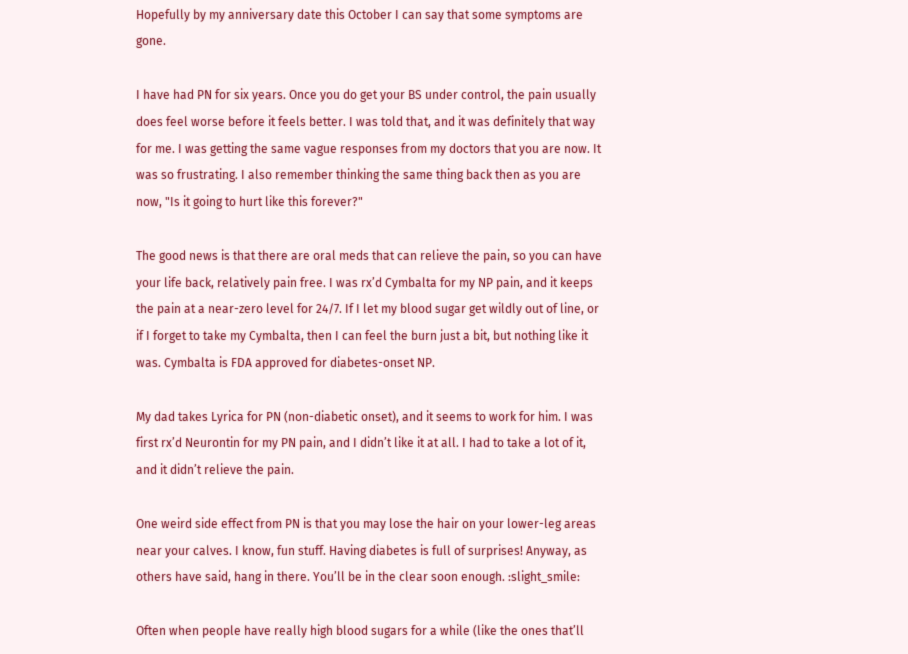Hopefully by my anniversary date this October I can say that some symptoms are gone.

I have had PN for six years. Once you do get your BS under control, the pain usually does feel worse before it feels better. I was told that, and it was definitely that way for me. I was getting the same vague responses from my doctors that you are now. It was so frustrating. I also remember thinking the same thing back then as you are now, "Is it going to hurt like this forever?"

The good news is that there are oral meds that can relieve the pain, so you can have your life back, relatively pain free. I was rx’d Cymbalta for my NP pain, and it keeps the pain at a near-zero level for 24/7. If I let my blood sugar get wildly out of line, or if I forget to take my Cymbalta, then I can feel the burn just a bit, but nothing like it was. Cymbalta is FDA approved for diabetes-onset NP.

My dad takes Lyrica for PN (non-diabetic onset), and it seems to work for him. I was first rx’d Neurontin for my PN pain, and I didn’t like it at all. I had to take a lot of it, and it didn’t relieve the pain.

One weird side effect from PN is that you may lose the hair on your lower-leg areas near your calves. I know, fun stuff. Having diabetes is full of surprises! Anyway, as others have said, hang in there. You’ll be in the clear soon enough. :slight_smile:

Often when people have really high blood sugars for a while (like the ones that’ll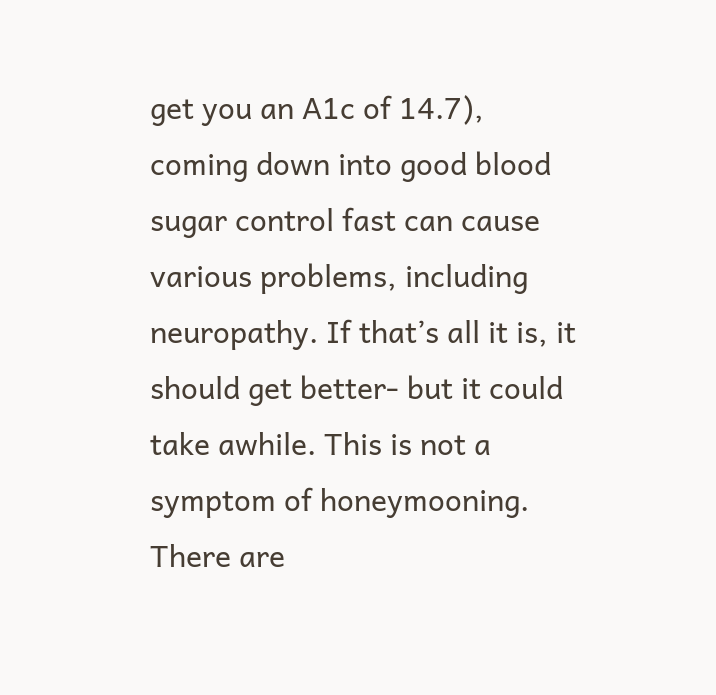get you an A1c of 14.7), coming down into good blood sugar control fast can cause various problems, including neuropathy. If that’s all it is, it should get better- but it could take awhile. This is not a symptom of honeymooning. There are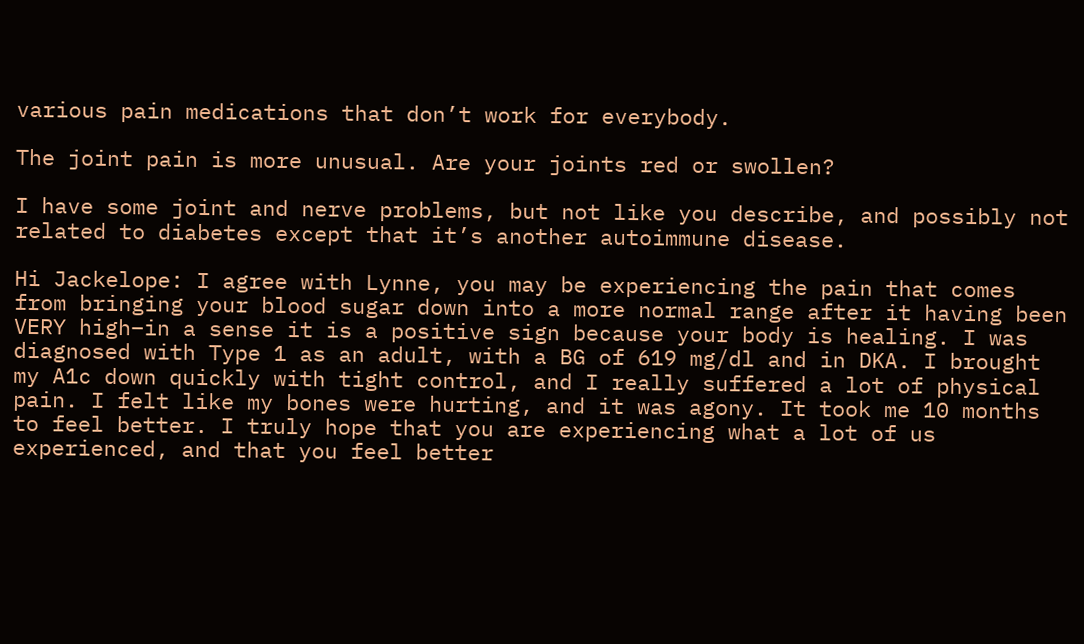various pain medications that don’t work for everybody.

The joint pain is more unusual. Are your joints red or swollen?

I have some joint and nerve problems, but not like you describe, and possibly not related to diabetes except that it’s another autoimmune disease.

Hi Jackelope: I agree with Lynne, you may be experiencing the pain that comes from bringing your blood sugar down into a more normal range after it having been VERY high–in a sense it is a positive sign because your body is healing. I was diagnosed with Type 1 as an adult, with a BG of 619 mg/dl and in DKA. I brought my A1c down quickly with tight control, and I really suffered a lot of physical pain. I felt like my bones were hurting, and it was agony. It took me 10 months to feel better. I truly hope that you are experiencing what a lot of us experienced, and that you feel better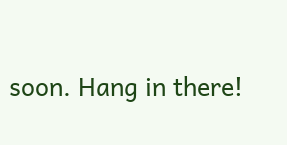soon. Hang in there!